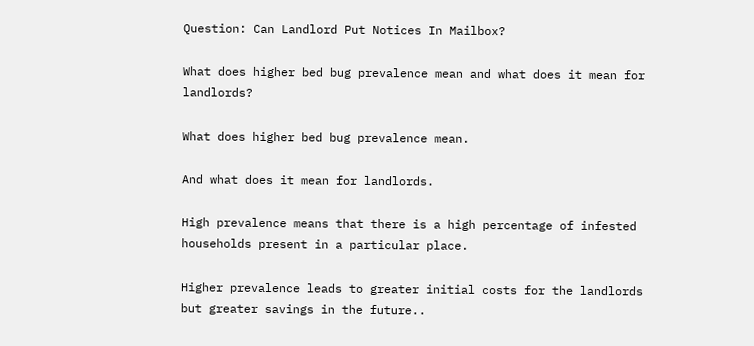Question: Can Landlord Put Notices In Mailbox?

What does higher bed bug prevalence mean and what does it mean for landlords?

What does higher bed bug prevalence mean.

And what does it mean for landlords.

High prevalence means that there is a high percentage of infested households present in a particular place.

Higher prevalence leads to greater initial costs for the landlords but greater savings in the future..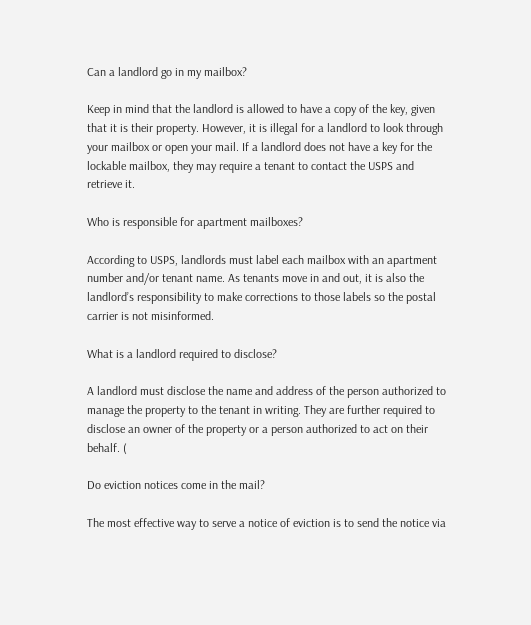Can a landlord go in my mailbox?

Keep in mind that the landlord is allowed to have a copy of the key, given that it is their property. However, it is illegal for a landlord to look through your mailbox or open your mail. If a landlord does not have a key for the lockable mailbox, they may require a tenant to contact the USPS and retrieve it.

Who is responsible for apartment mailboxes?

According to USPS, landlords must label each mailbox with an apartment number and/or tenant name. As tenants move in and out, it is also the landlord’s responsibility to make corrections to those labels so the postal carrier is not misinformed.

What is a landlord required to disclose?

A landlord must disclose the name and address of the person authorized to manage the property to the tenant in writing. They are further required to disclose an owner of the property or a person authorized to act on their behalf. (

Do eviction notices come in the mail?

The most effective way to serve a notice of eviction is to send the notice via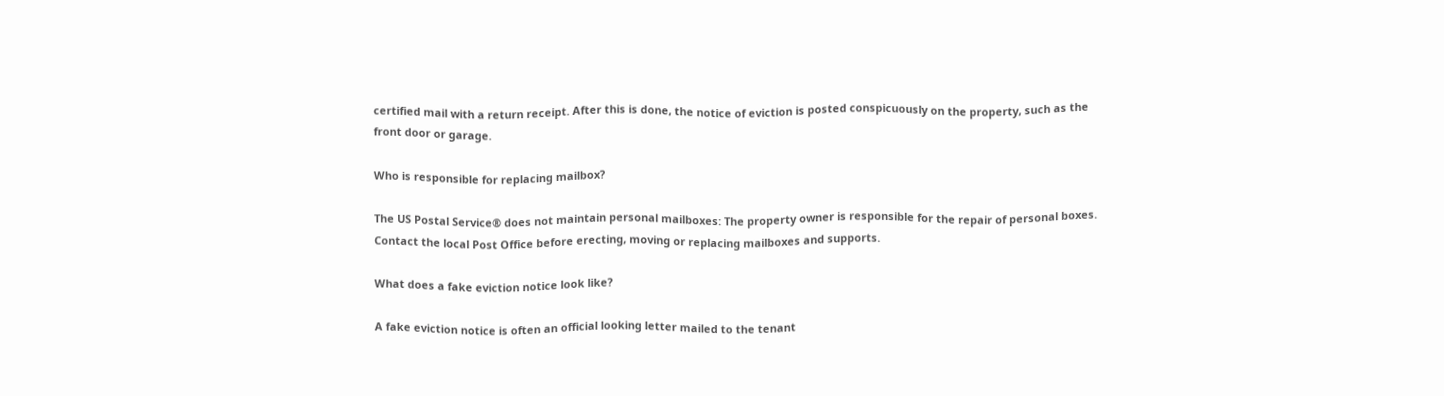certified mail with a return receipt. After this is done, the notice of eviction is posted conspicuously on the property, such as the front door or garage.

Who is responsible for replacing mailbox?

The US Postal Service® does not maintain personal mailboxes: The property owner is responsible for the repair of personal boxes. Contact the local Post Office before erecting, moving or replacing mailboxes and supports.

What does a fake eviction notice look like?

A fake eviction notice is often an official looking letter mailed to the tenant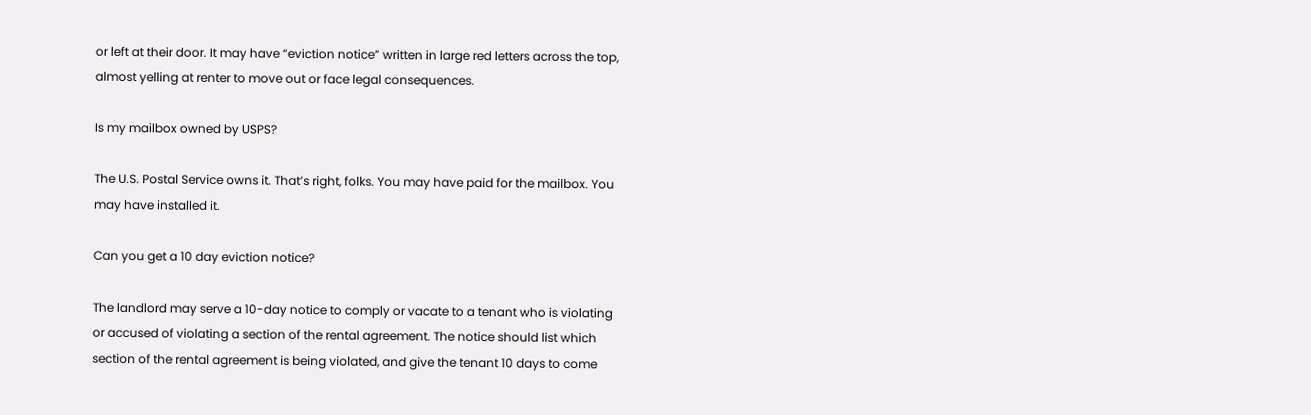or left at their door. It may have “eviction notice” written in large red letters across the top, almost yelling at renter to move out or face legal consequences.

Is my mailbox owned by USPS?

The U.S. Postal Service owns it. That’s right, folks. You may have paid for the mailbox. You may have installed it.

Can you get a 10 day eviction notice?

The landlord may serve a 10-day notice to comply or vacate to a tenant who is violating or accused of violating a section of the rental agreement. The notice should list which section of the rental agreement is being violated, and give the tenant 10 days to come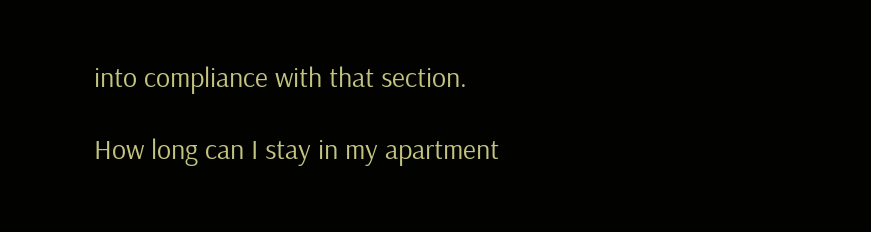into compliance with that section.

How long can I stay in my apartment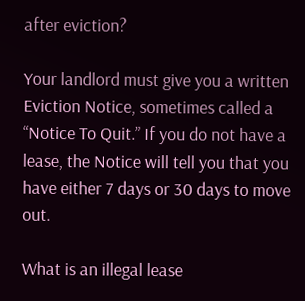after eviction?

Your landlord must give you a written Eviction Notice, sometimes called a “Notice To Quit.” If you do not have a lease, the Notice will tell you that you have either 7 days or 30 days to move out.

What is an illegal lease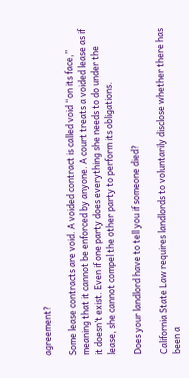agreement?

Some lease contracts are void. A voided contract is called void “on its face,” meaning that it cannot be enforced by anyone. A court treats a voided lease as if it doesn’t exist. Even if one party does everything she needs to do under the lease, she cannot compel the other party to perform its obligations.

Does your landlord have to tell you if someone died?

California State Law requires landlords to voluntarily disclose whether there has been a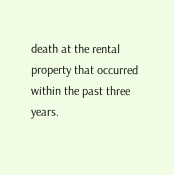death at the rental property that occurred within the past three years.